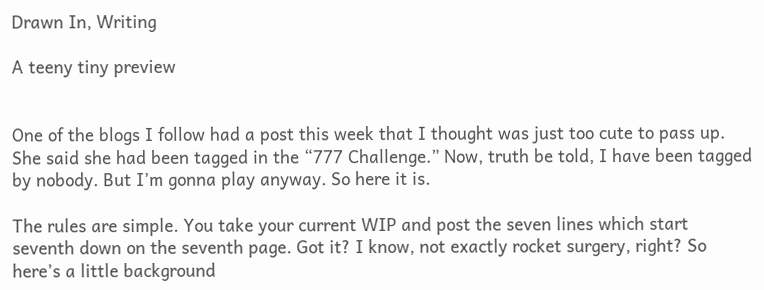Drawn In, Writing

A teeny tiny preview


One of the blogs I follow had a post this week that I thought was just too cute to pass up. She said she had been tagged in the “777 Challenge.” Now, truth be told, I have been tagged by nobody. But I’m gonna play anyway. So here it is.

The rules are simple. You take your current WIP and post the seven lines which start seventh down on the seventh page. Got it? I know, not exactly rocket surgery, right? So here’s a little background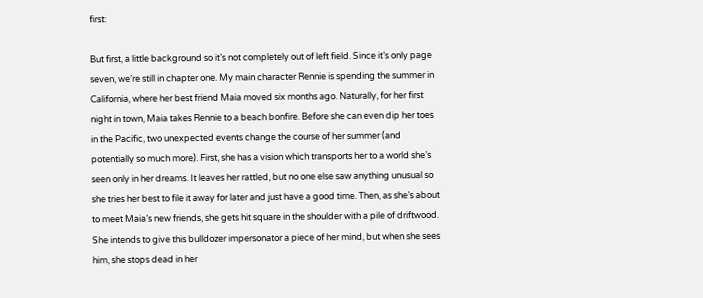first:

But first, a little background so it’s not completely out of left field. Since it’s only page seven, we’re still in chapter one. My main character Rennie is spending the summer in California, where her best friend Maia moved six months ago. Naturally, for her first night in town, Maia takes Rennie to a beach bonfire. Before she can even dip her toes in the Pacific, two unexpected events change the course of her summer (and potentially so much more). First, she has a vision which transports her to a world she’s seen only in her dreams. It leaves her rattled, but no one else saw anything unusual so she tries her best to file it away for later and just have a good time. Then, as she’s about to meet Maia’s new friends, she gets hit square in the shoulder with a pile of driftwood. She intends to give this bulldozer impersonator a piece of her mind, but when she sees him, she stops dead in her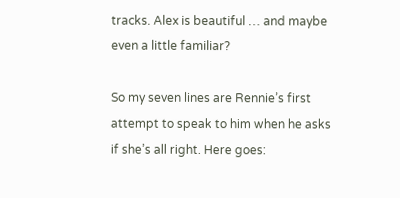tracks. Alex is beautiful … and maybe even a little familiar?

So my seven lines are Rennie’s first attempt to speak to him when he asks if she’s all right. Here goes: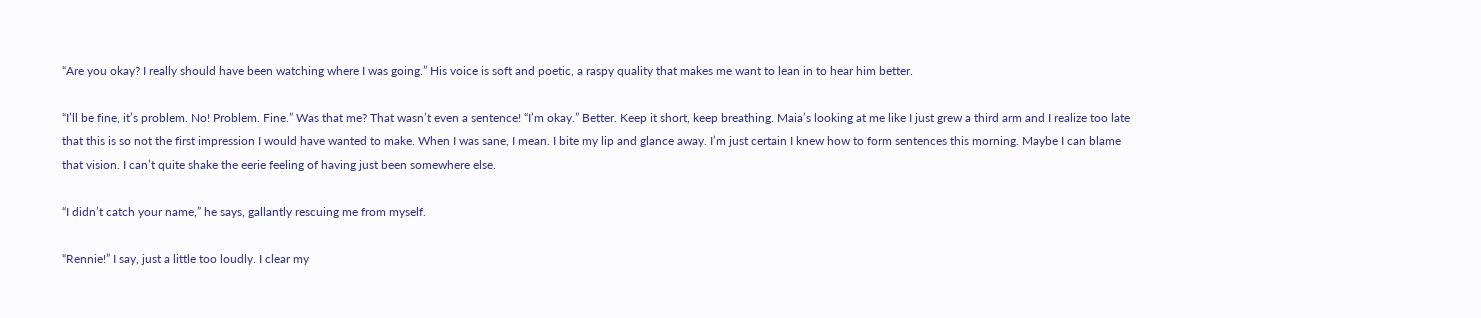“Are you okay? I really should have been watching where I was going.” His voice is soft and poetic, a raspy quality that makes me want to lean in to hear him better.

“I’ll be fine, it’s problem. No! Problem. Fine.” Was that me? That wasn’t even a sentence! “I’m okay.” Better. Keep it short, keep breathing. Maia’s looking at me like I just grew a third arm and I realize too late that this is so not the first impression I would have wanted to make. When I was sane, I mean. I bite my lip and glance away. I’m just certain I knew how to form sentences this morning. Maybe I can blame that vision. I can’t quite shake the eerie feeling of having just been somewhere else.

“I didn’t catch your name,” he says, gallantly rescuing me from myself.

“Rennie!” I say, just a little too loudly. I clear my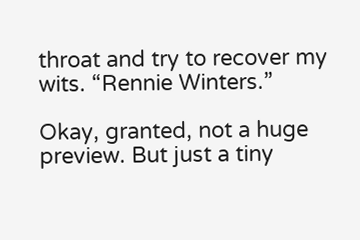throat and try to recover my wits. “Rennie Winters.”

Okay, granted, not a huge preview. But just a tiny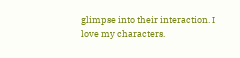glimpse into their interaction. I love my characters.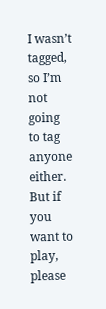I wasn’t tagged, so I’m not going to tag anyone either. But if you want to play, please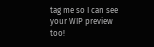tag me so I can see your WIP preview too!